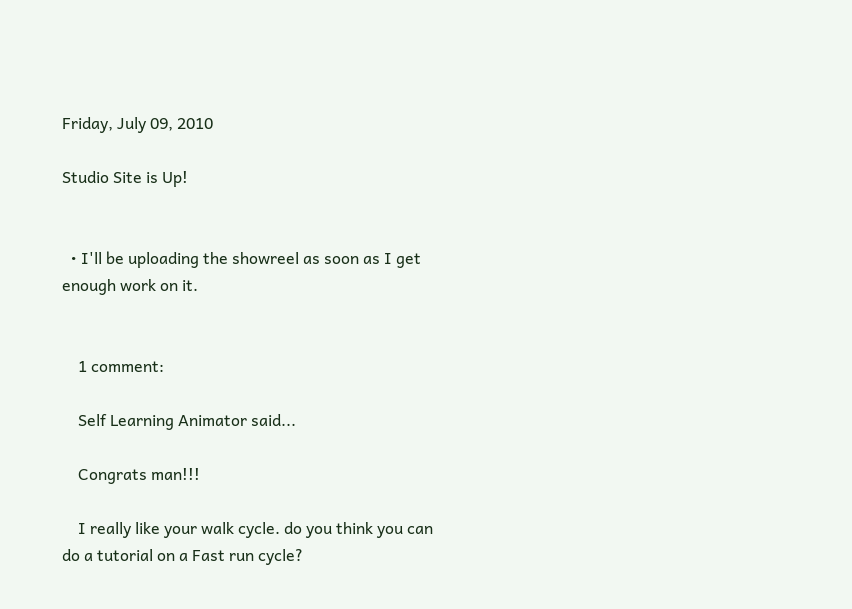Friday, July 09, 2010

Studio Site is Up!


  • I'll be uploading the showreel as soon as I get enough work on it.


    1 comment:

    Self Learning Animator said...

    Congrats man!!!

    I really like your walk cycle. do you think you can do a tutorial on a Fast run cycle?